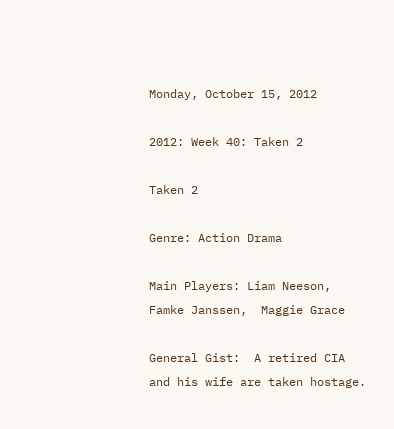Monday, October 15, 2012

2012: Week 40: Taken 2

Taken 2

Genre: Action Drama

Main Players: Liam Neeson, Famke Janssen,  Maggie Grace

General Gist:  A retired CIA and his wife are taken hostage.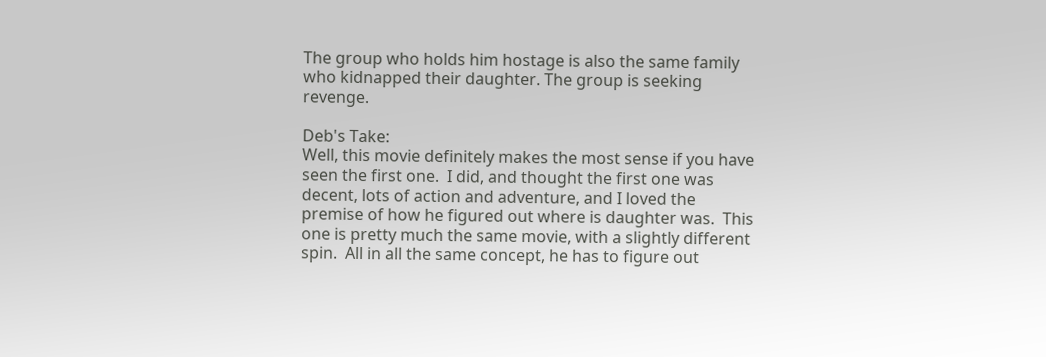The group who holds him hostage is also the same family who kidnapped their daughter. The group is seeking revenge.

Deb's Take:
Well, this movie definitely makes the most sense if you have seen the first one.  I did, and thought the first one was decent, lots of action and adventure, and I loved the premise of how he figured out where is daughter was.  This one is pretty much the same movie, with a slightly different spin.  All in all the same concept, he has to figure out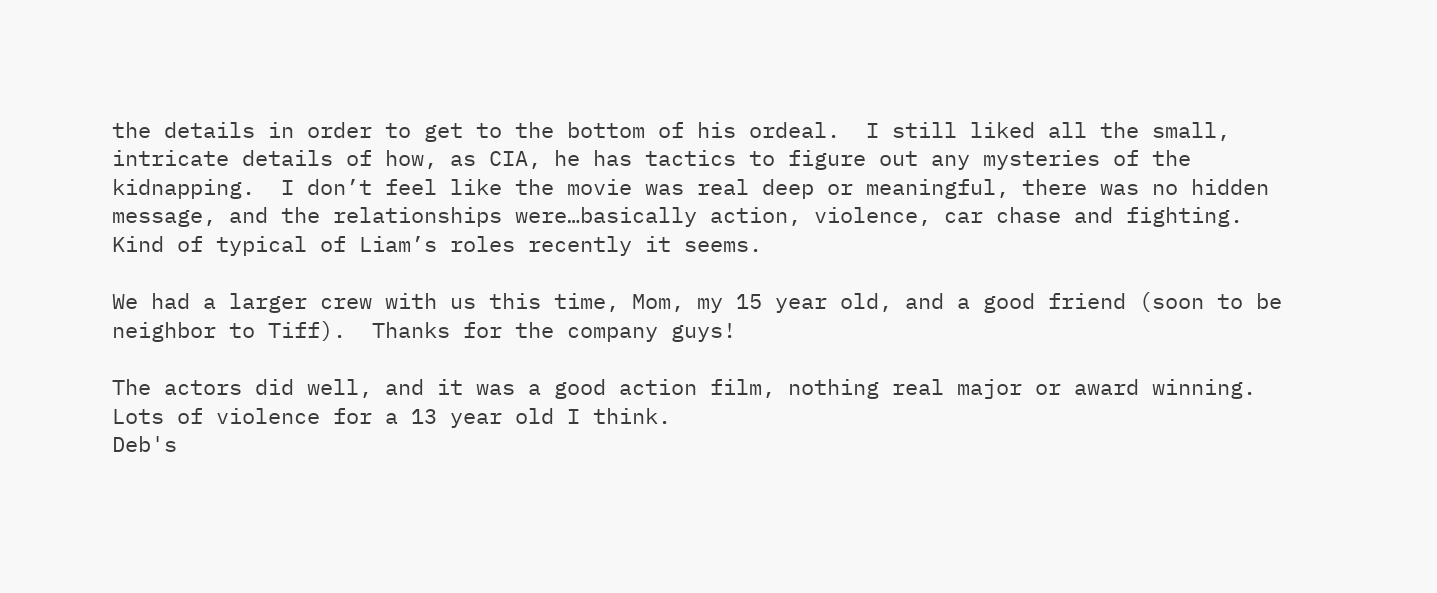the details in order to get to the bottom of his ordeal.  I still liked all the small, intricate details of how, as CIA, he has tactics to figure out any mysteries of the kidnapping.  I don’t feel like the movie was real deep or meaningful, there was no hidden message, and the relationships were…basically action, violence, car chase and fighting.  Kind of typical of Liam’s roles recently it seems.

We had a larger crew with us this time, Mom, my 15 year old, and a good friend (soon to be neighbor to Tiff).  Thanks for the company guys!

The actors did well, and it was a good action film, nothing real major or award winning.  Lots of violence for a 13 year old I think.
Deb's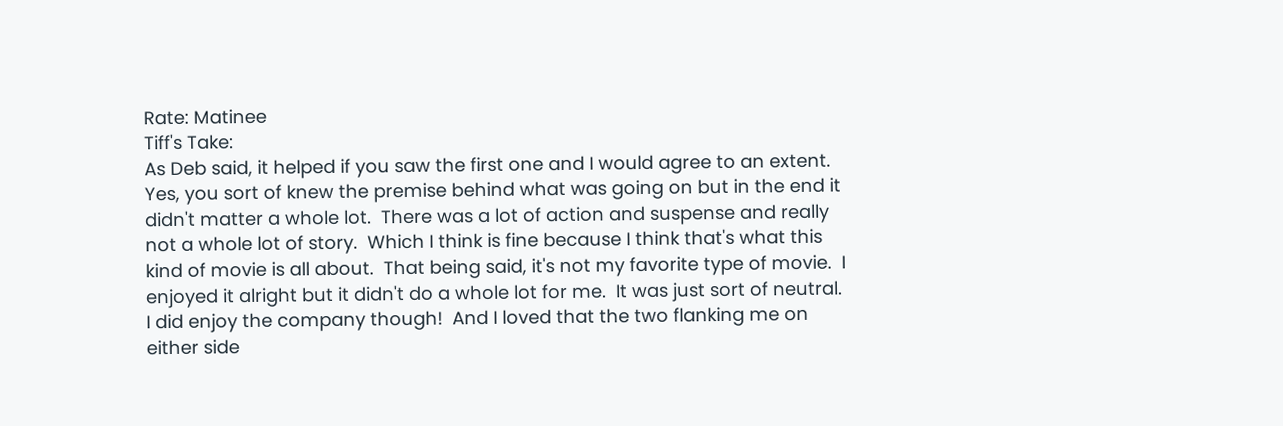Rate: Matinee
Tiff's Take:
As Deb said, it helped if you saw the first one and I would agree to an extent.  Yes, you sort of knew the premise behind what was going on but in the end it didn't matter a whole lot.  There was a lot of action and suspense and really not a whole lot of story.  Which I think is fine because I think that's what this kind of movie is all about.  That being said, it's not my favorite type of movie.  I enjoyed it alright but it didn't do a whole lot for me.  It was just sort of neutral.
I did enjoy the company though!  And I loved that the two flanking me on either side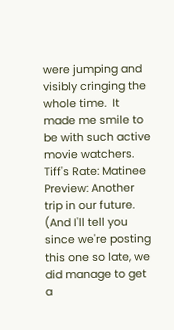were jumping and visibly cringing the whole time.  It made me smile to be with such active movie watchers.
Tiff's Rate: Matinee
Preview: Another trip in our future.  (And I'll tell you since we're posting this one so late, we did manage to get a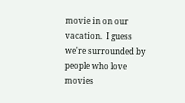movie in on our vacation.  I guess we're surrounded by people who love movies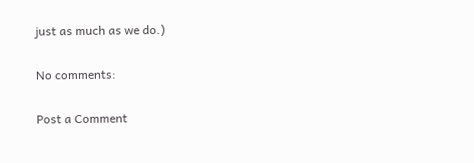just as much as we do.)

No comments:

Post a Comment